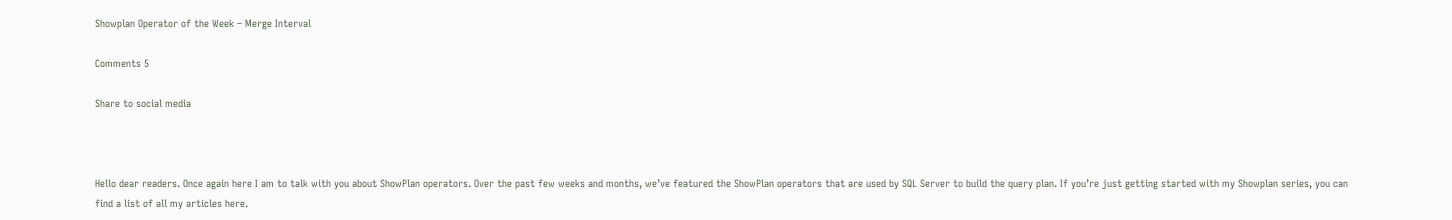Showplan Operator of the Week – Merge Interval

Comments 5

Share to social media



Hello dear readers. Once again here I am to talk with you about ShowPlan operators. Over the past few weeks and months, we’ve featured the ShowPlan operators that are used by SQL Server to build the query plan. If you’re just getting started with my Showplan series, you can find a list of all my articles here.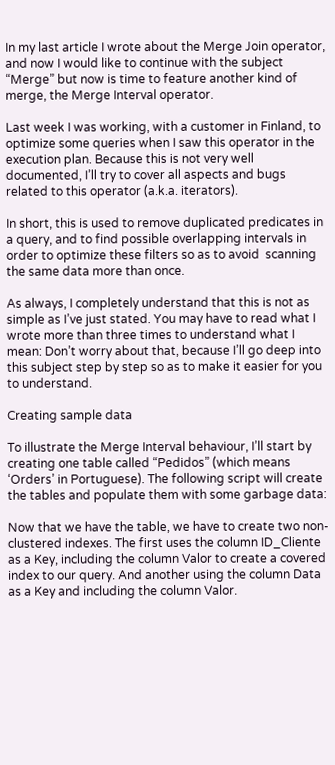In my last article I wrote about the Merge Join operator, and now I would like to continue with the subject “Merge” but now is time to feature another kind of merge, the Merge Interval operator.

Last week I was working, with a customer in Finland, to optimize some queries when I saw this operator in the execution plan. Because this is not very well documented, I’ll try to cover all aspects and bugs related to this operator (a.k.a. iterators).

In short, this is used to remove duplicated predicates in a query, and to find possible overlapping intervals in order to optimize these filters so as to avoid  scanning the same data more than once.

As always, I completely understand that this is not as simple as I’ve just stated. You may have to read what I wrote more than three times to understand what I mean: Don’t worry about that, because I’ll go deep into this subject step by step so as to make it easier for you to understand.

Creating sample data

To illustrate the Merge Interval behaviour, I’ll start by creating one table called “Pedidos” (which means ‘Orders’ in Portuguese). The following script will create the tables and populate them with some garbage data:

Now that we have the table, we have to create two non-clustered indexes. The first uses the column ID_Cliente as a Key, including the column Valor to create a covered index to our query. And another using the column Data as a Key and including the column Valor.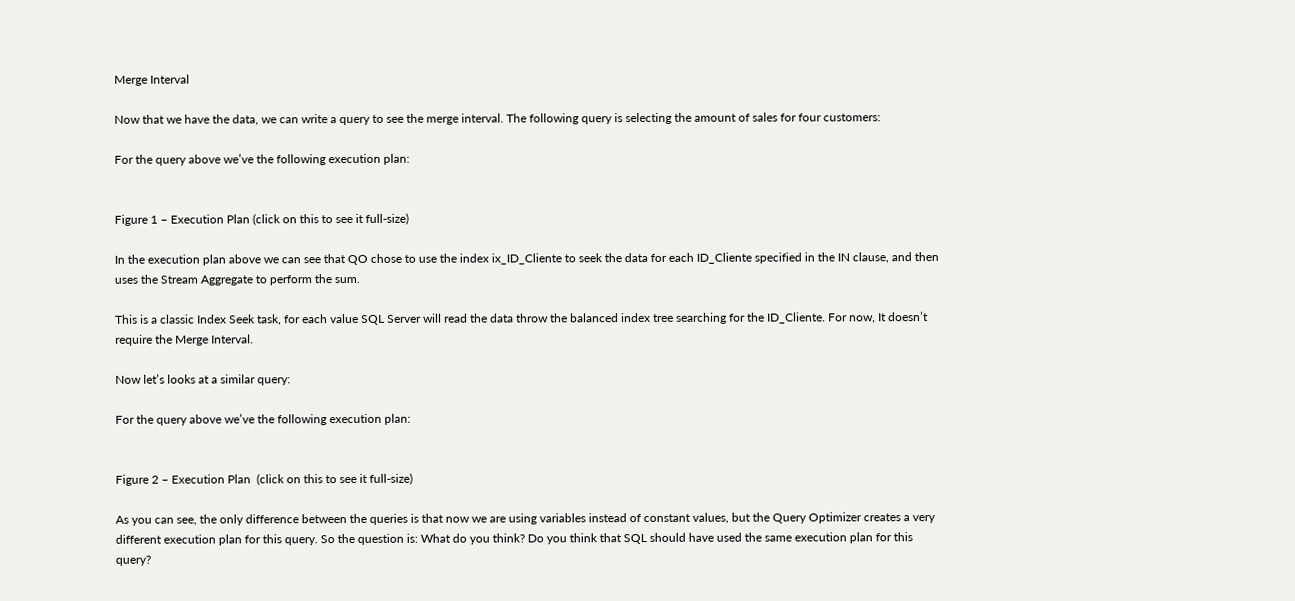Merge Interval

Now that we have the data, we can write a query to see the merge interval. The following query is selecting the amount of sales for four customers:

For the query above we’ve the following execution plan:


Figure 1 – Execution Plan (click on this to see it full-size)

In the execution plan above we can see that QO chose to use the index ix_ID_Cliente to seek the data for each ID_Cliente specified in the IN clause, and then uses the Stream Aggregate to perform the sum.

This is a classic Index Seek task, for each value SQL Server will read the data throw the balanced index tree searching for the ID_Cliente. For now, It doesn’t require the Merge Interval.

Now let’s looks at a similar query:

For the query above we’ve the following execution plan:


Figure 2 – Execution Plan  (click on this to see it full-size)

As you can see, the only difference between the queries is that now we are using variables instead of constant values, but the Query Optimizer creates a very different execution plan for this query. So the question is: What do you think? Do you think that SQL should have used the same execution plan for this query?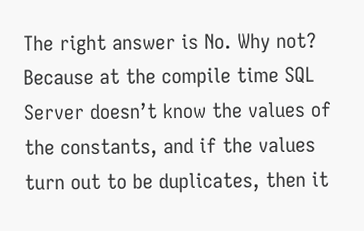The right answer is No. Why not? Because at the compile time SQL Server doesn’t know the values of the constants, and if the values turn out to be duplicates, then it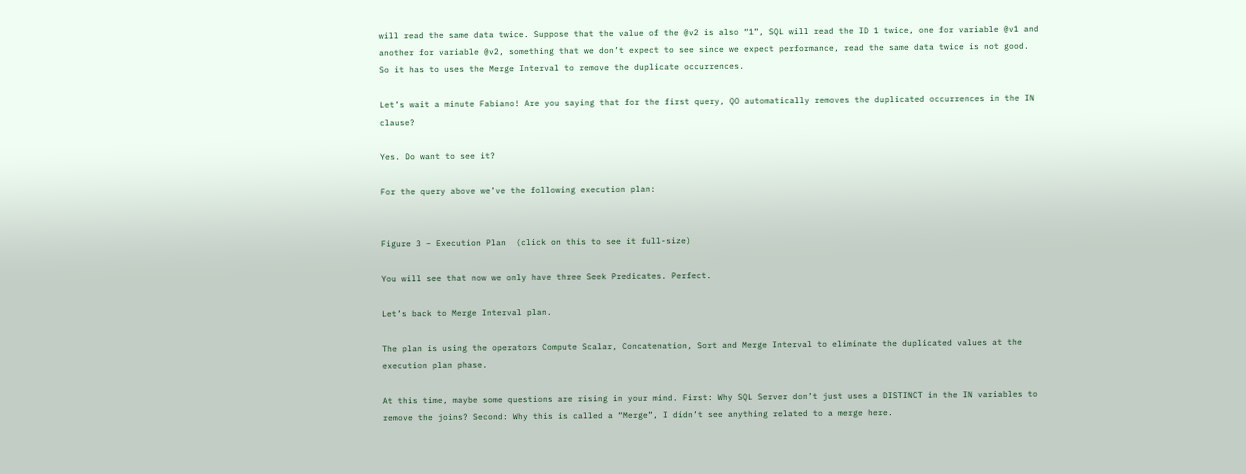will read the same data twice. Suppose that the value of the @v2 is also “1”, SQL will read the ID 1 twice, one for variable @v1 and another for variable @v2, something that we don’t expect to see since we expect performance, read the same data twice is not good. So it has to uses the Merge Interval to remove the duplicate occurrences.

Let’s wait a minute Fabiano! Are you saying that for the first query, QO automatically removes the duplicated occurrences in the IN clause?

Yes. Do want to see it?

For the query above we’ve the following execution plan:


Figure 3 – Execution Plan  (click on this to see it full-size)

You will see that now we only have three Seek Predicates. Perfect.

Let’s back to Merge Interval plan.

The plan is using the operators Compute Scalar, Concatenation, Sort and Merge Interval to eliminate the duplicated values at the execution plan phase.

At this time, maybe some questions are rising in your mind. First: Why SQL Server don’t just uses a DISTINCT in the IN variables to remove the joins? Second: Why this is called a “Merge”, I didn’t see anything related to a merge here.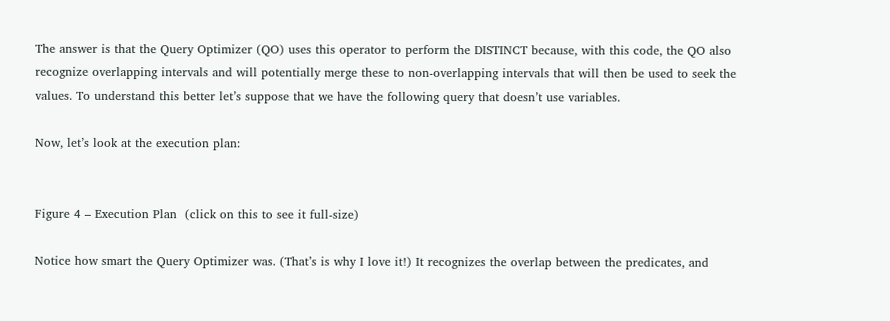The answer is that the Query Optimizer (QO) uses this operator to perform the DISTINCT because, with this code, the QO also recognize overlapping intervals and will potentially merge these to non-overlapping intervals that will then be used to seek the values. To understand this better let’s suppose that we have the following query that doesn’t use variables.

Now, let’s look at the execution plan:


Figure 4 – Execution Plan  (click on this to see it full-size)

Notice how smart the Query Optimizer was. (That’s is why I love it!) It recognizes the overlap between the predicates, and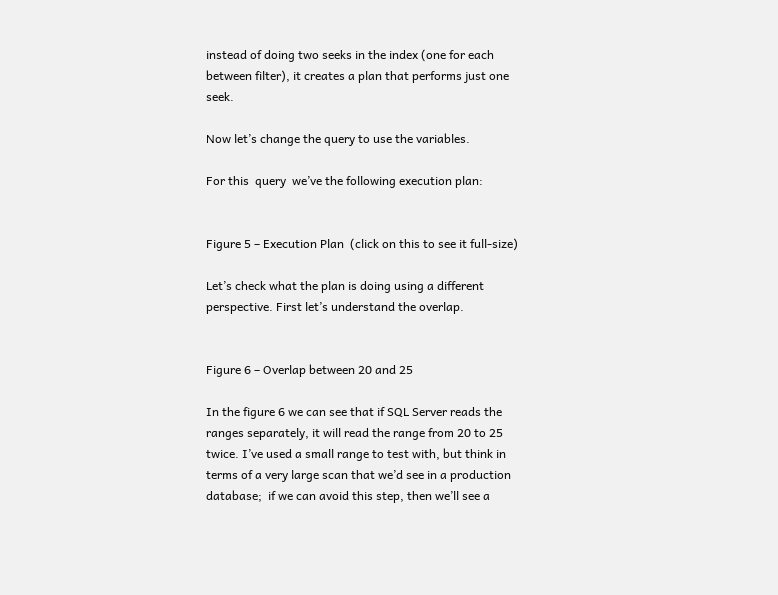instead of doing two seeks in the index (one for each between filter), it creates a plan that performs just one seek.

Now let’s change the query to use the variables.

For this  query  we’ve the following execution plan:


Figure 5 – Execution Plan  (click on this to see it full-size)

Let’s check what the plan is doing using a different perspective. First let’s understand the overlap.


Figure 6 – Overlap between 20 and 25

In the figure 6 we can see that if SQL Server reads the ranges separately, it will read the range from 20 to 25 twice. I’ve used a small range to test with, but think in terms of a very large scan that we’d see in a production database;  if we can avoid this step, then we’ll see a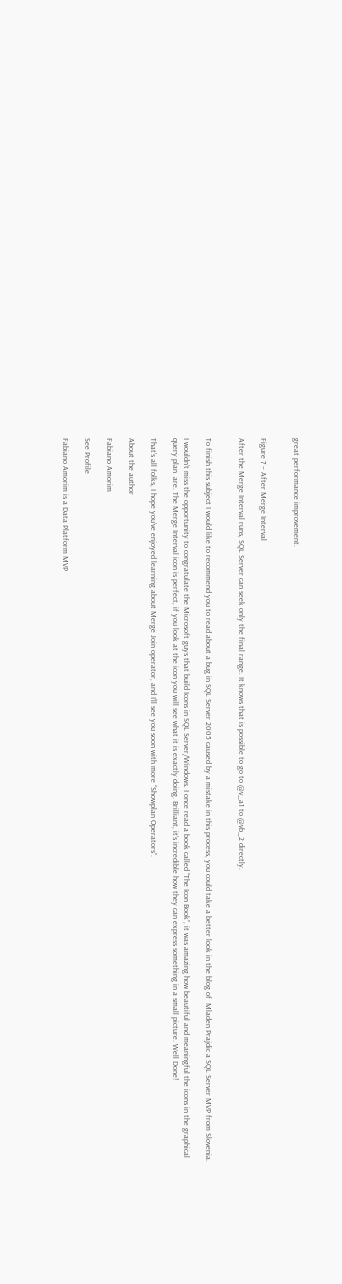great performance improvement.


Figure 7 – After Merge Interval

After the Merge Interval runs, SQL Server can seek only the final range. It knows that is possible to go to @v_a1 to @vb_2 directly.


To finish this subject I would like to recommend you to read about a bug in SQL Server 2005 caused by a mistake in this process, you could take a better look in the blog of  Mladen Prajdic a SQL Server MVP from Slovenia.

I wouldn’t miss the opportunity to congratulate the Microsoft guys that build Icons in SQL Server/Windows. I once read a book called “The Icon Book”, it was amazing how beautiful and meaningful the icons in the graphical query plan  are. The Merge Interval icon is perfect, if you look at the icon you will see what it is exactly doing. Brilliant, it’s incredible how they can express something in a small picture. Well Done!

That’s all folks, I hope you’ve enjoyed learning about Merge Join operator, and I’ll see you soon with more “Showplan Operators”.

About the author

Fabiano Amorim

See Profile

Fabiano Amorim is a Data Platform MVP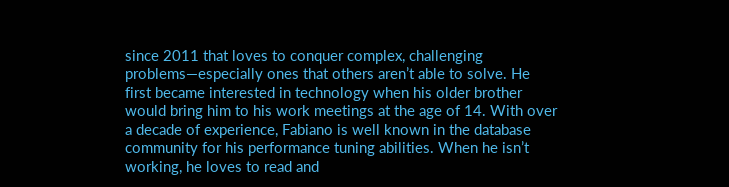since 2011 that loves to conquer complex, challenging problems—especially ones that others aren’t able to solve. He first became interested in technology when his older brother would bring him to his work meetings at the age of 14. With over a decade of experience, Fabiano is well known in the database community for his performance tuning abilities. When he isn’t working, he loves to read and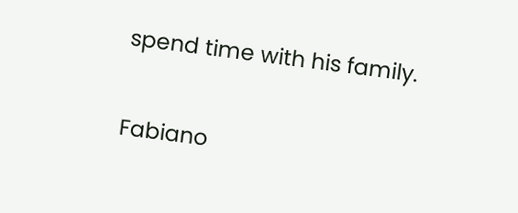spend time with his family.

Fabiano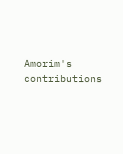Amorim's contributions